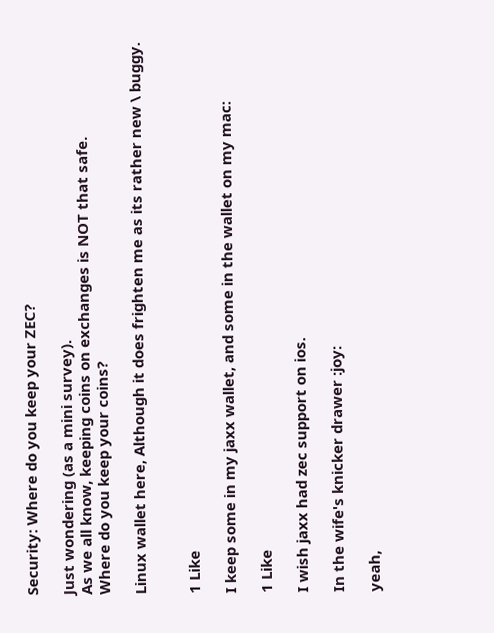Security: Where do you keep your ZEC?

Just wondering (as a mini survey).
As we all know, keeping coins on exchanges is NOT that safe.
Where do you keep your coins?

Linux wallet here, Although it does frighten me as its rather new \ buggy.


1 Like

I keep some in my jaxx wallet, and some in the wallet on my mac:

1 Like

I wish jaxx had zec support on ios.

In the wife's knicker drawer :joy:

yeah,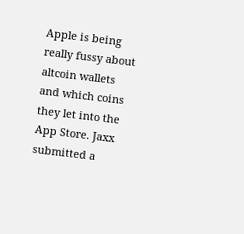Apple is being really fussy about altcoin wallets and which coins they let into the App Store. Jaxx submitted a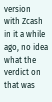version with Zcash in it a while ago, no idea what the verdict on that was